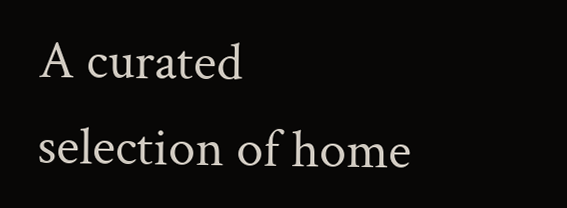A curated selection of home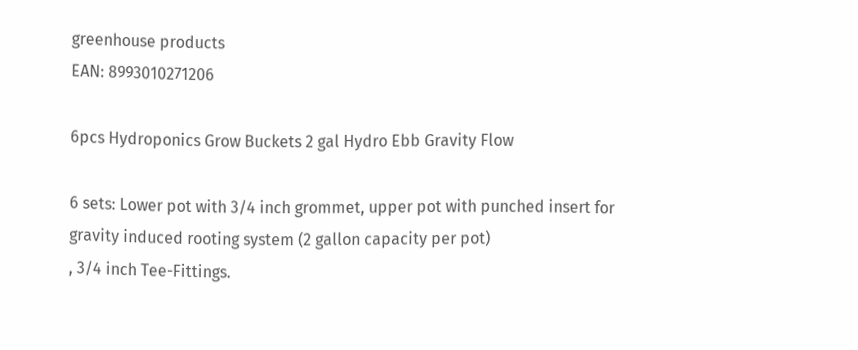greenhouse products
EAN: 8993010271206

6pcs Hydroponics Grow Buckets 2 gal Hydro Ebb Gravity Flow

6 sets: Lower pot with 3/4 inch grommet, upper pot with punched insert for gravity induced rooting system (2 gallon capacity per pot)
, 3/4 inch Tee-Fittings.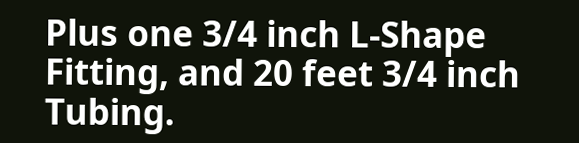Plus one 3/4 inch L-Shape Fitting, and 20 feet 3/4 inch Tubing.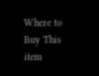Where to Buy This item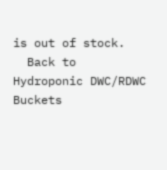is out of stock.
  Back to Hydroponic DWC/RDWC Buckets